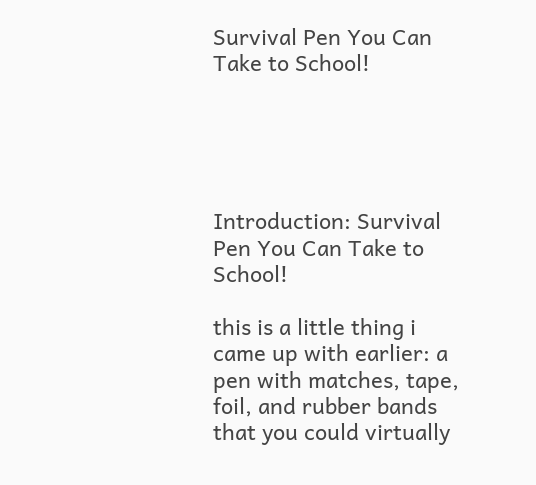Survival Pen You Can Take to School!





Introduction: Survival Pen You Can Take to School!

this is a little thing i came up with earlier: a pen with matches, tape, foil, and rubber bands that you could virtually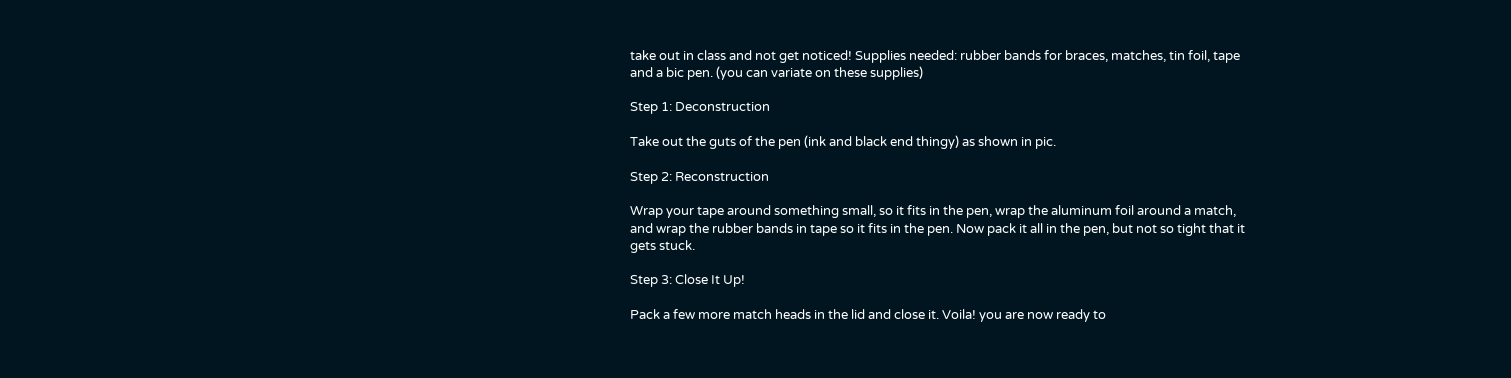take out in class and not get noticed! Supplies needed: rubber bands for braces, matches, tin foil, tape and a bic pen. (you can variate on these supplies)

Step 1: Deconstruction

Take out the guts of the pen (ink and black end thingy) as shown in pic.

Step 2: Reconstruction

Wrap your tape around something small, so it fits in the pen, wrap the aluminum foil around a match, and wrap the rubber bands in tape so it fits in the pen. Now pack it all in the pen, but not so tight that it gets stuck.

Step 3: Close It Up!

Pack a few more match heads in the lid and close it. Voila! you are now ready to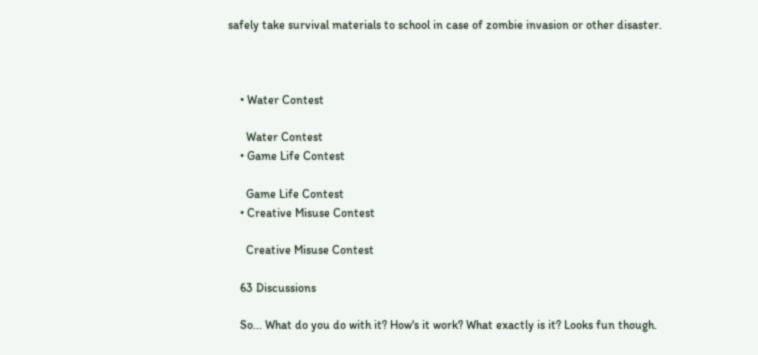safely take survival materials to school in case of zombie invasion or other disaster.



    • Water Contest

      Water Contest
    • Game Life Contest

      Game Life Contest
    • Creative Misuse Contest

      Creative Misuse Contest

    63 Discussions

    So... What do you do with it? How's it work? What exactly is it? Looks fun though.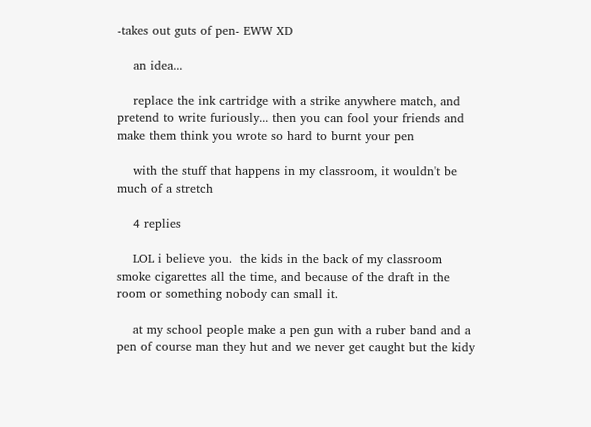-takes out guts of pen- EWW XD

    an idea...

    replace the ink cartridge with a strike anywhere match, and pretend to write furiously... then you can fool your friends and make them think you wrote so hard to burnt your pen

    with the stuff that happens in my classroom, it wouldn't be much of a stretch

    4 replies

    LOL i believe you.  the kids in the back of my classroom smoke cigarettes all the time, and because of the draft in the room or something nobody can small it.

    at my school people make a pen gun with a ruber band and a pen of course man they hut and we never get caught but the kidy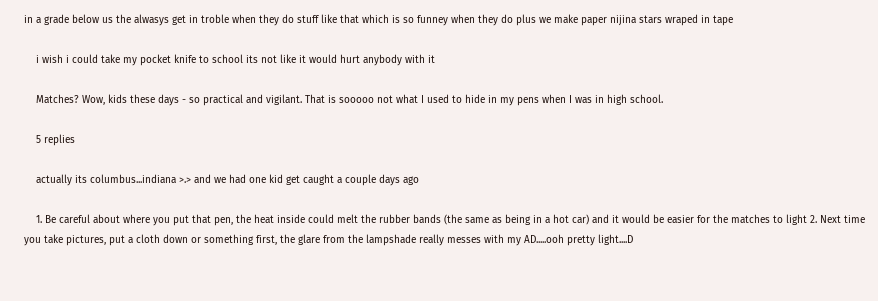in a grade below us the alwasys get in troble when they do stuff like that which is so funney when they do plus we make paper nijina stars wraped in tape

    i wish i could take my pocket knife to school its not like it would hurt anybody with it

    Matches? Wow, kids these days - so practical and vigilant. That is sooooo not what I used to hide in my pens when I was in high school.

    5 replies

    actually its columbus...indiana >.> and we had one kid get caught a couple days ago

    1. Be careful about where you put that pen, the heat inside could melt the rubber bands (the same as being in a hot car) and it would be easier for the matches to light 2. Next time you take pictures, put a cloth down or something first, the glare from the lampshade really messes with my AD.....ooh pretty light....D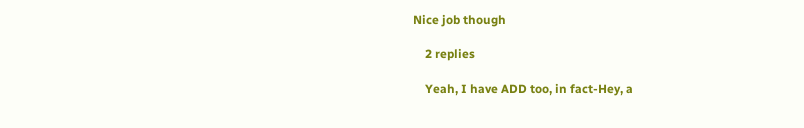Nice job though

    2 replies

    Yeah, I have ADD too, in fact-Hey, a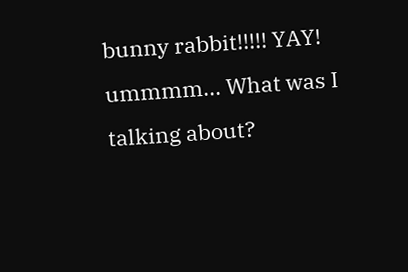bunny rabbit!!!!! YAY! ummmm... What was I talking about?